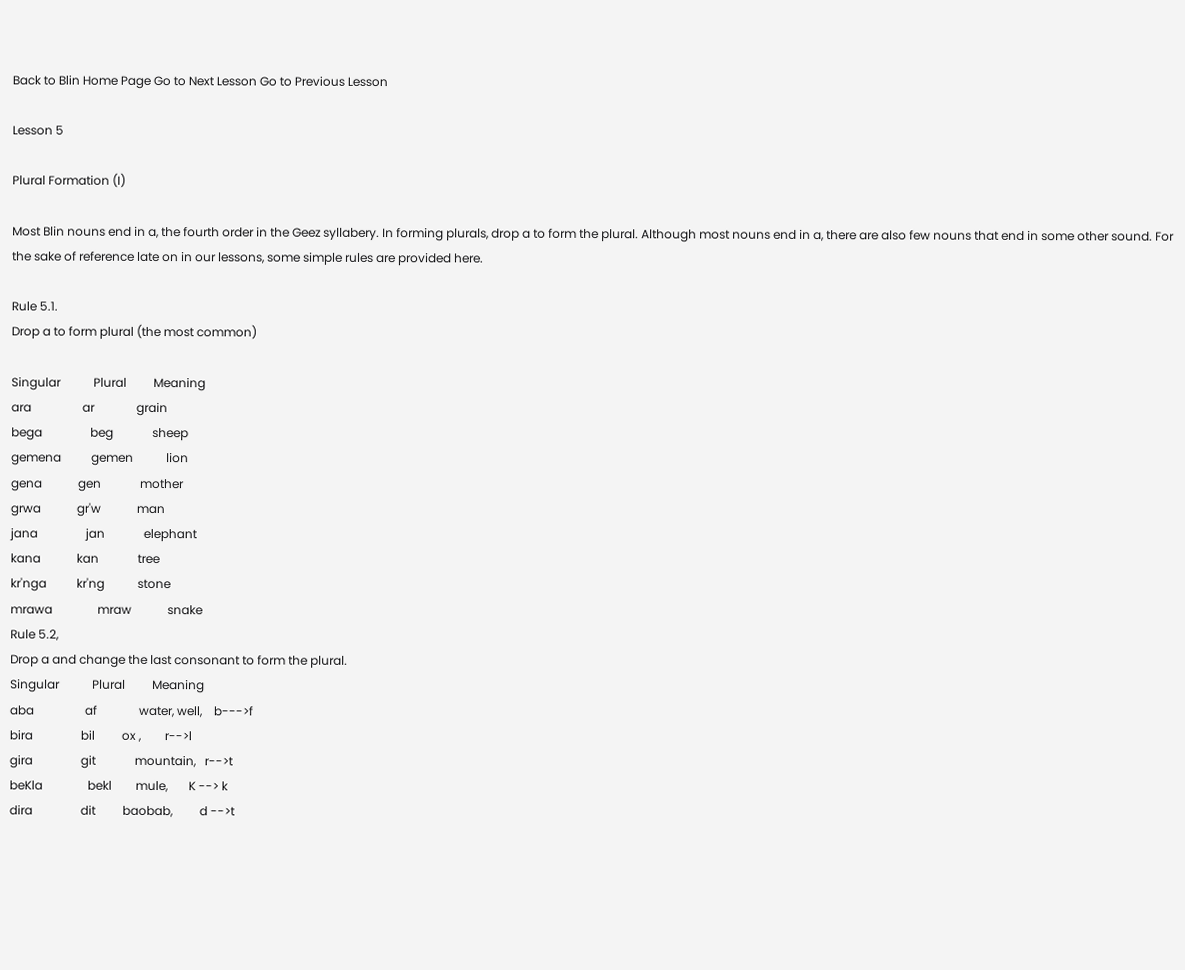Back to Blin Home Page Go to Next Lesson Go to Previous Lesson

Lesson 5

Plural Formation (I)

Most Blin nouns end in a, the fourth order in the Geez syllabery. In forming plurals, drop a to form the plural. Although most nouns end in a, there are also few nouns that end in some other sound. For the sake of reference late on in our lessons, some simple rules are provided here.

Rule 5.1.
Drop a to form plural (the most common)

Singular           Plural         Meaning
ara                 ar              grain
bega                beg             sheep
gemena          gemen           lion
gena            gen             mother
grwa            gr'w            man
jana                jan             elephant
kana            kan             tree
kr'nga          kr'ng           stone
mrawa               mraw            snake
Rule 5.2,
Drop a and change the last consonant to form the plural.
Singular           Plural         Meaning
aba                 af              water, well,    b--->f
bira                bil         ox ,        r-->l
gira                git             mountain,   r-->t
beKla               bekl        mule,       K --> k
dira                dit         baobab,         d -->t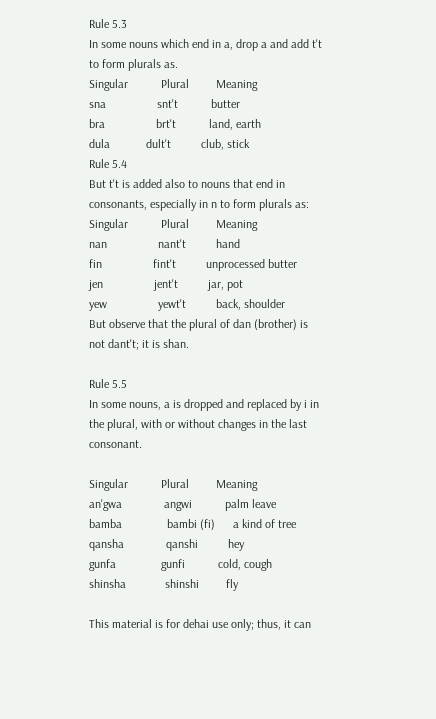Rule 5.3
In some nouns which end in a, drop a and add t't to form plurals as.
Singular           Plural         Meaning
sna                 snt't           butter
bra                 brt't           land, earth
dula            dult't          club, stick
Rule 5.4
But t't is added also to nouns that end in consonants, especially in n to form plurals as:
Singular           Plural         Meaning
nan                 nant't          hand
fin                 fint't          unprocessed butter
jen                 jent't          jar, pot
yew                 yewt't          back, shoulder
But observe that the plural of dan (brother) is not dant't; it is shan.

Rule 5.5
In some nouns, a is dropped and replaced by i in the plural, with or without changes in the last consonant.

Singular           Plural         Meaning
an'gwa              angwi           palm leave
bamba               bambi (fi)      a kind of tree
qansha              qanshi          hey
gunfa               gunfi           cold, cough
shinsha             shinshi         fly

This material is for dehai use only; thus, it can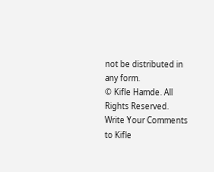not be distributed in any form.
© Kifle Hamde. All Rights Reserved.
Write Your Comments to Kifle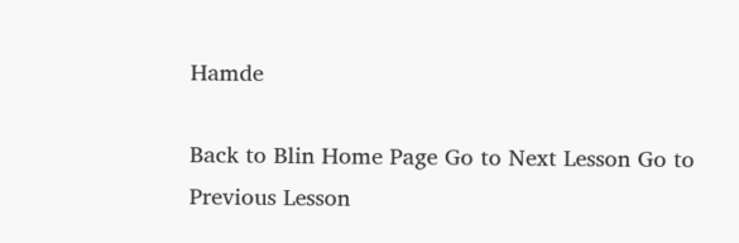Hamde

Back to Blin Home Page Go to Next Lesson Go to Previous Lesson